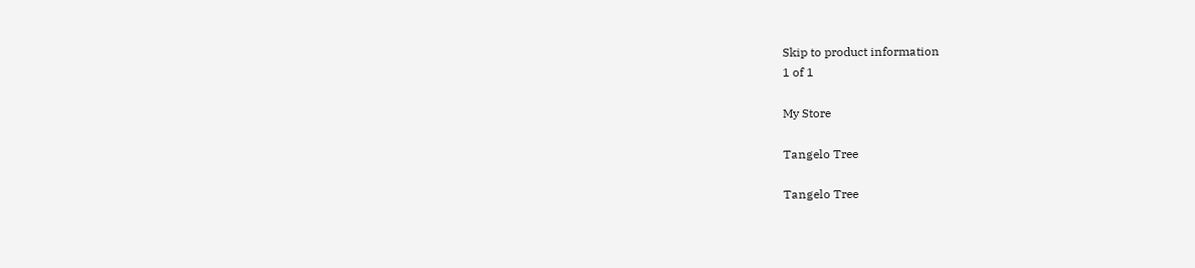Skip to product information
1 of 1

My Store

Tangelo Tree

Tangelo Tree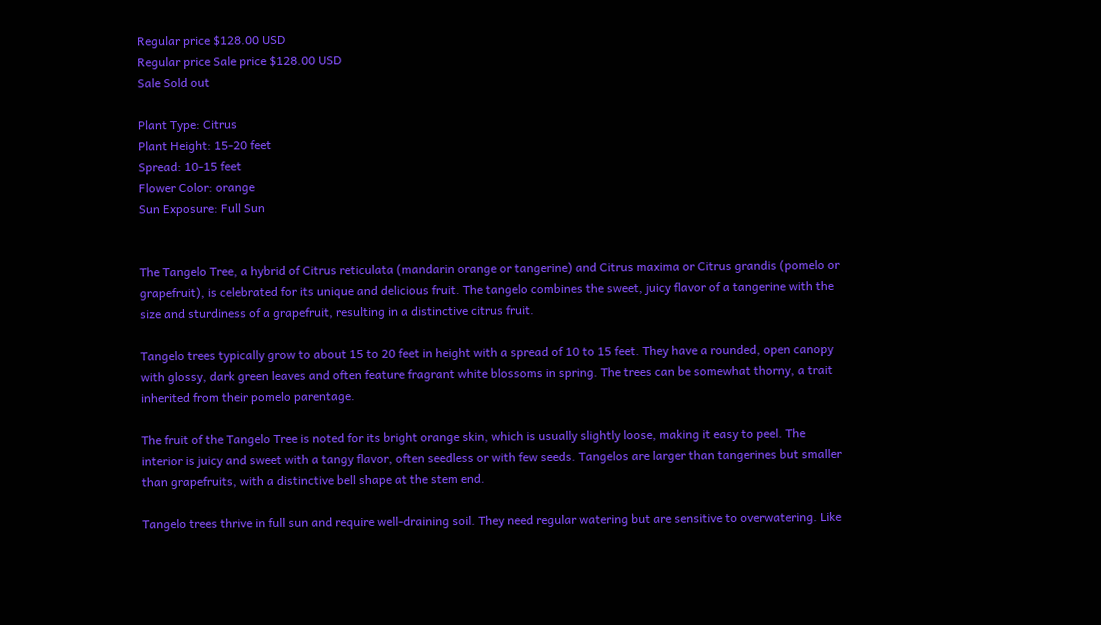Regular price $128.00 USD
Regular price Sale price $128.00 USD
Sale Sold out

Plant Type: Citrus
Plant Height: 15-20 feet
Spread: 10-15 feet
Flower Color: orange
Sun Exposure: Full Sun


The Tangelo Tree, a hybrid of Citrus reticulata (mandarin orange or tangerine) and Citrus maxima or Citrus grandis (pomelo or grapefruit), is celebrated for its unique and delicious fruit. The tangelo combines the sweet, juicy flavor of a tangerine with the size and sturdiness of a grapefruit, resulting in a distinctive citrus fruit.

Tangelo trees typically grow to about 15 to 20 feet in height with a spread of 10 to 15 feet. They have a rounded, open canopy with glossy, dark green leaves and often feature fragrant white blossoms in spring. The trees can be somewhat thorny, a trait inherited from their pomelo parentage.

The fruit of the Tangelo Tree is noted for its bright orange skin, which is usually slightly loose, making it easy to peel. The interior is juicy and sweet with a tangy flavor, often seedless or with few seeds. Tangelos are larger than tangerines but smaller than grapefruits, with a distinctive bell shape at the stem end.

Tangelo trees thrive in full sun and require well-draining soil. They need regular watering but are sensitive to overwatering. Like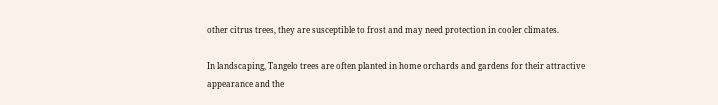other citrus trees, they are susceptible to frost and may need protection in cooler climates.

In landscaping, Tangelo trees are often planted in home orchards and gardens for their attractive appearance and the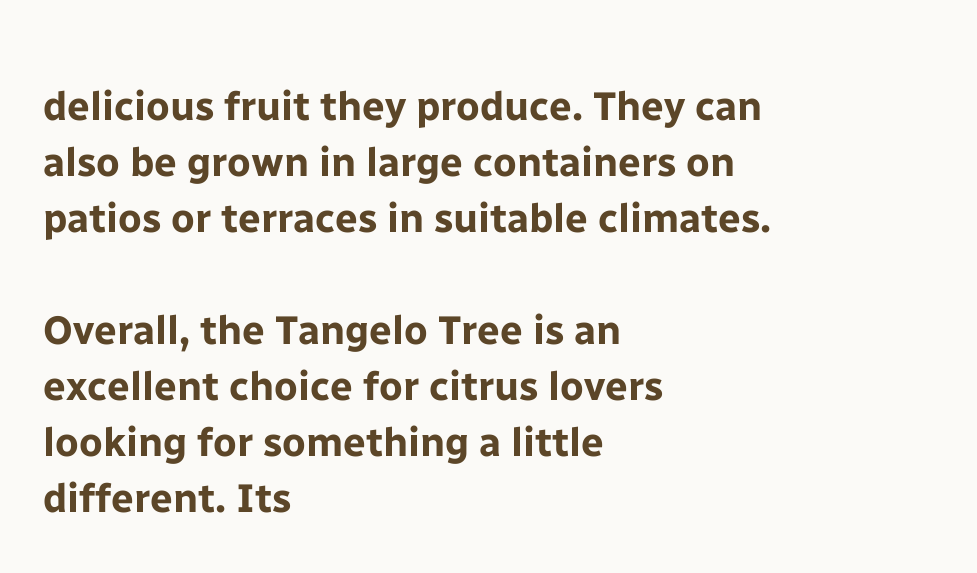delicious fruit they produce. They can also be grown in large containers on patios or terraces in suitable climates.

Overall, the Tangelo Tree is an excellent choice for citrus lovers looking for something a little different. Its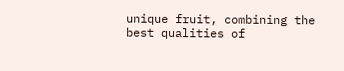unique fruit, combining the best qualities of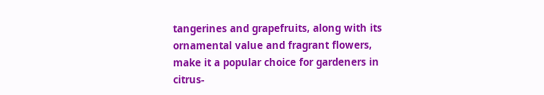tangerines and grapefruits, along with its ornamental value and fragrant flowers, make it a popular choice for gardeners in citrus-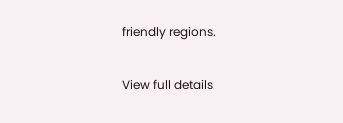friendly regions.

View full details